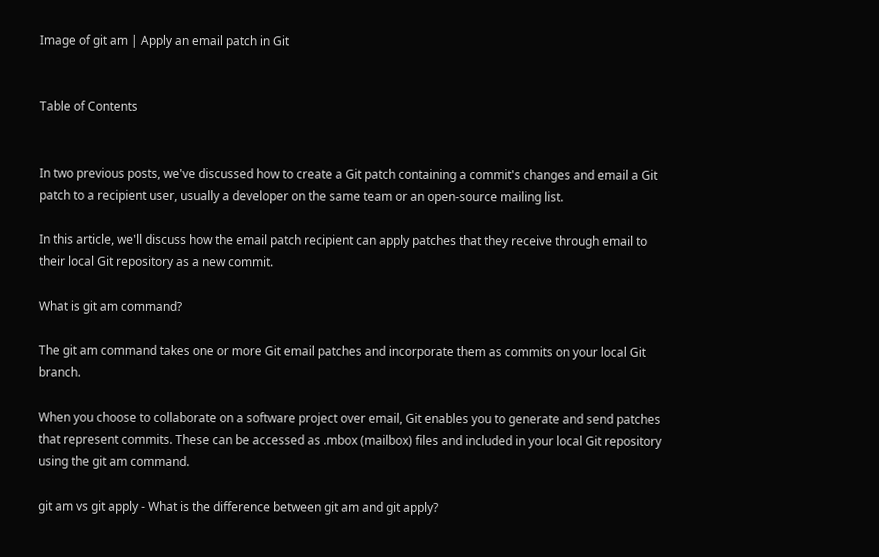Image of git am | Apply an email patch in Git


Table of Contents


In two previous posts, we've discussed how to create a Git patch containing a commit's changes and email a Git patch to a recipient user, usually a developer on the same team or an open-source mailing list.

In this article, we'll discuss how the email patch recipient can apply patches that they receive through email to their local Git repository as a new commit.

What is git am command?

The git am command takes one or more Git email patches and incorporate them as commits on your local Git branch.

When you choose to collaborate on a software project over email, Git enables you to generate and send patches that represent commits. These can be accessed as .mbox (mailbox) files and included in your local Git repository using the git am command.

git am vs git apply - What is the difference between git am and git apply?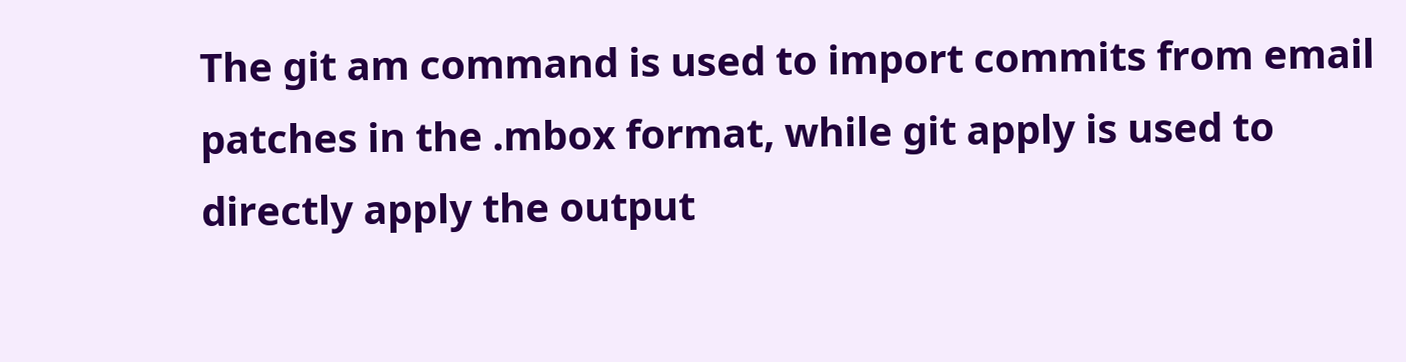The git am command is used to import commits from email patches in the .mbox format, while git apply is used to directly apply the output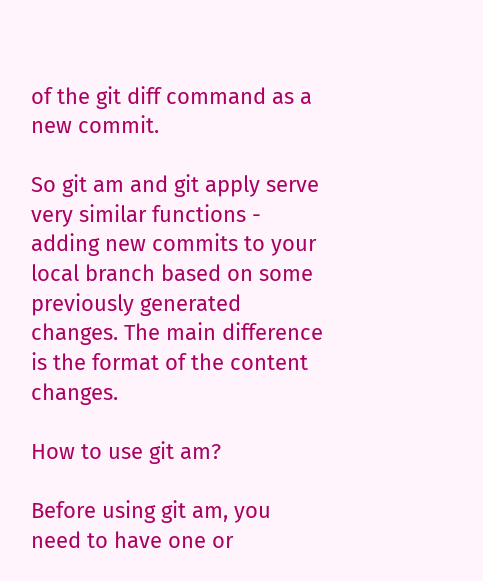of the git diff command as a new commit.

So git am and git apply serve very similar functions - adding new commits to your local branch based on some previously generated changes. The main difference is the format of the content changes.

How to use git am?

Before using git am, you need to have one or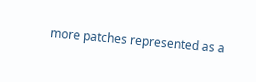more patches represented as a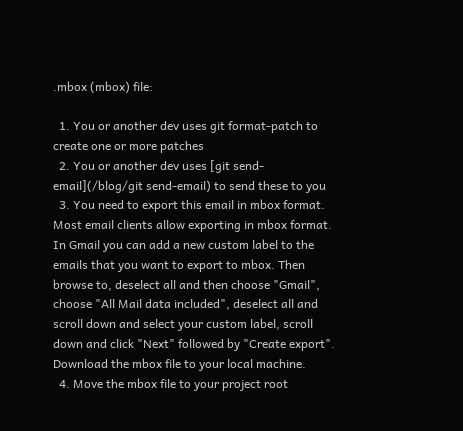.mbox (mbox) file:

  1. You or another dev uses git format-patch to create one or more patches
  2. You or another dev uses [git send-email](/blog/git send-email) to send these to you
  3. You need to export this email in mbox format. Most email clients allow exporting in mbox format. In Gmail you can add a new custom label to the emails that you want to export to mbox. Then browse to, deselect all and then choose "Gmail", choose "All Mail data included", deselect all and scroll down and select your custom label, scroll down and click "Next" followed by "Create export". Download the mbox file to your local machine.
  4. Move the mbox file to your project root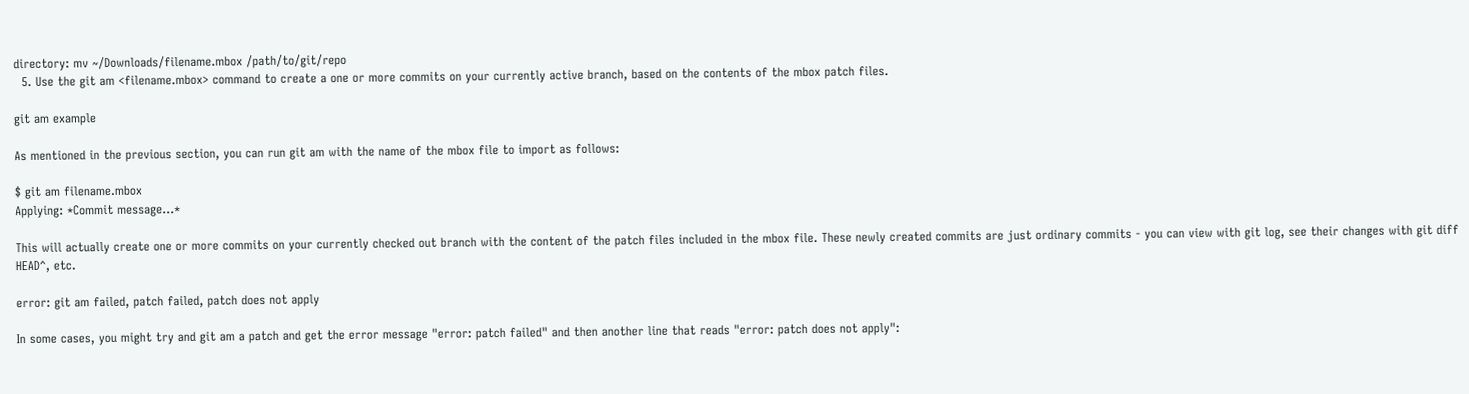directory: mv ~/Downloads/filename.mbox /path/to/git/repo
  5. Use the git am <filename.mbox> command to create a one or more commits on your currently active branch, based on the contents of the mbox patch files.

git am example

As mentioned in the previous section, you can run git am with the name of the mbox file to import as follows:

$ git am filename.mbox
Applying: *Commit message...*

This will actually create one or more commits on your currently checked out branch with the content of the patch files included in the mbox file. These newly created commits are just ordinary commits - you can view with git log, see their changes with git diff HEAD^, etc.

error: git am failed, patch failed, patch does not apply

In some cases, you might try and git am a patch and get the error message "error: patch failed" and then another line that reads "error: patch does not apply":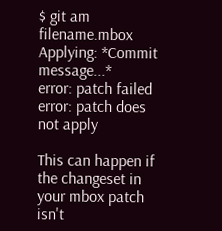$ git am filename.mbox
Applying: *Commit message...*
error: patch failed
error: patch does not apply

This can happen if the changeset in your mbox patch isn't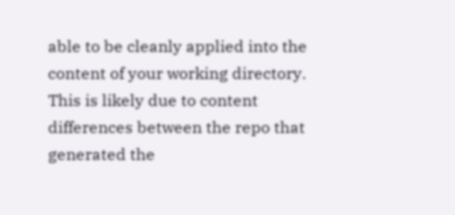able to be cleanly applied into the content of your working directory. This is likely due to content differences between the repo that generated the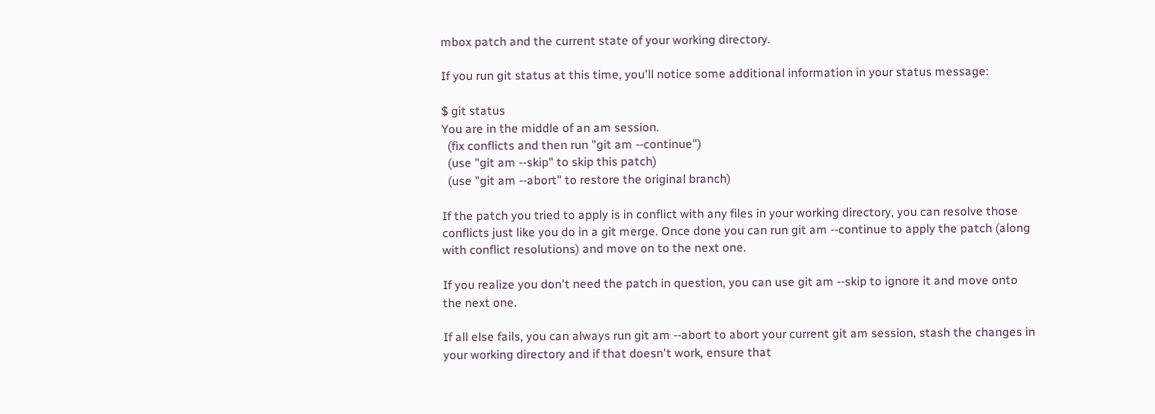mbox patch and the current state of your working directory.

If you run git status at this time, you'll notice some additional information in your status message:

$ git status
You are in the middle of an am session.
  (fix conflicts and then run "git am --continue")
  (use "git am --skip" to skip this patch)
  (use "git am --abort" to restore the original branch)

If the patch you tried to apply is in conflict with any files in your working directory, you can resolve those conflicts just like you do in a git merge. Once done you can run git am --continue to apply the patch (along with conflict resolutions) and move on to the next one.

If you realize you don't need the patch in question, you can use git am --skip to ignore it and move onto the next one.

If all else fails, you can always run git am --abort to abort your current git am session, stash the changes in your working directory and if that doesn't work, ensure that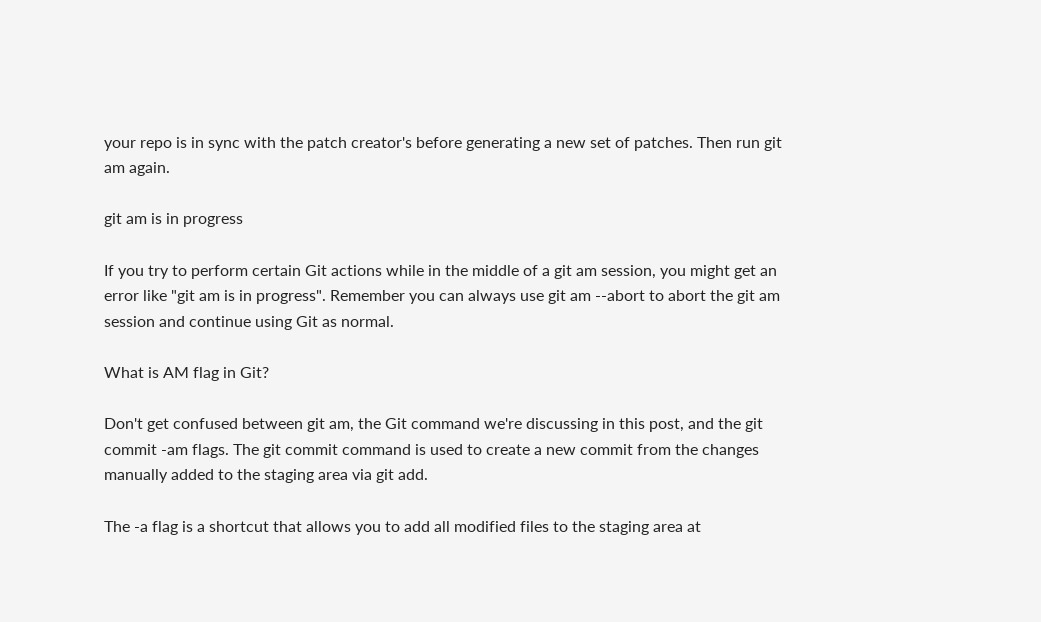your repo is in sync with the patch creator's before generating a new set of patches. Then run git am again.

git am is in progress

If you try to perform certain Git actions while in the middle of a git am session, you might get an error like "git am is in progress". Remember you can always use git am --abort to abort the git am session and continue using Git as normal.

What is AM flag in Git?

Don't get confused between git am, the Git command we're discussing in this post, and the git commit -am flags. The git commit command is used to create a new commit from the changes manually added to the staging area via git add.

The -a flag is a shortcut that allows you to add all modified files to the staging area at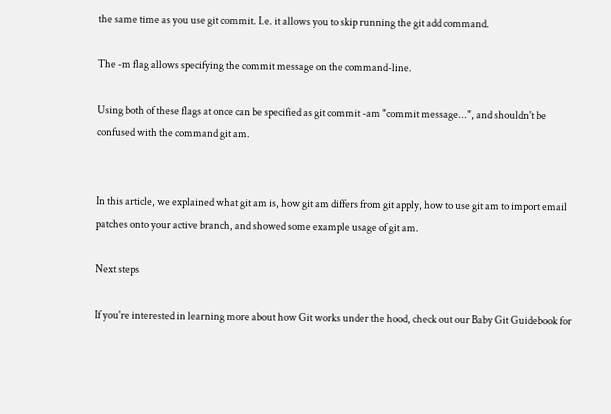the same time as you use git commit. I.e. it allows you to skip running the git add command.

The -m flag allows specifying the commit message on the command-line.

Using both of these flags at once can be specified as git commit -am "commit message...", and shouldn't be confused with the command git am.


In this article, we explained what git am is, how git am differs from git apply, how to use git am to import email patches onto your active branch, and showed some example usage of git am.

Next steps

If you're interested in learning more about how Git works under the hood, check out our Baby Git Guidebook for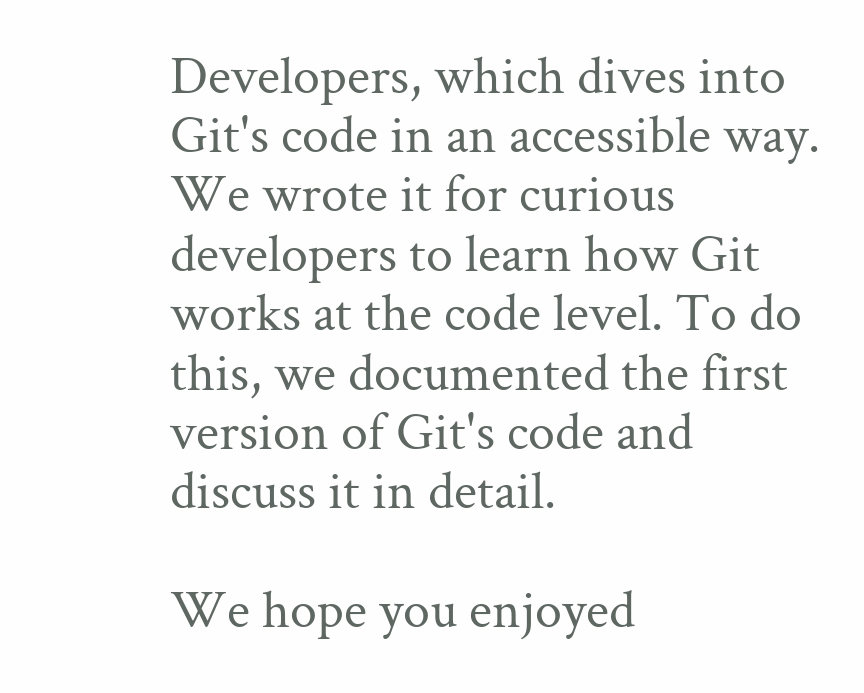Developers, which dives into Git's code in an accessible way. We wrote it for curious developers to learn how Git works at the code level. To do this, we documented the first version of Git's code and discuss it in detail.

We hope you enjoyed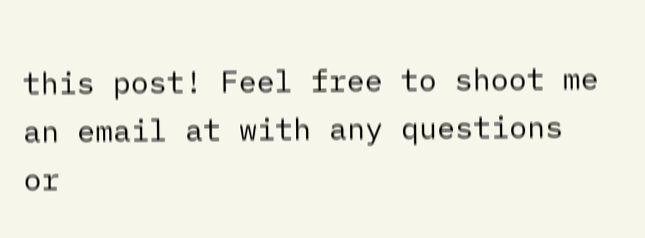this post! Feel free to shoot me an email at with any questions or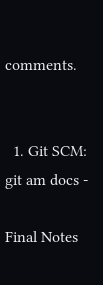comments.


  1. Git SCM: git am docs -

Final Notes